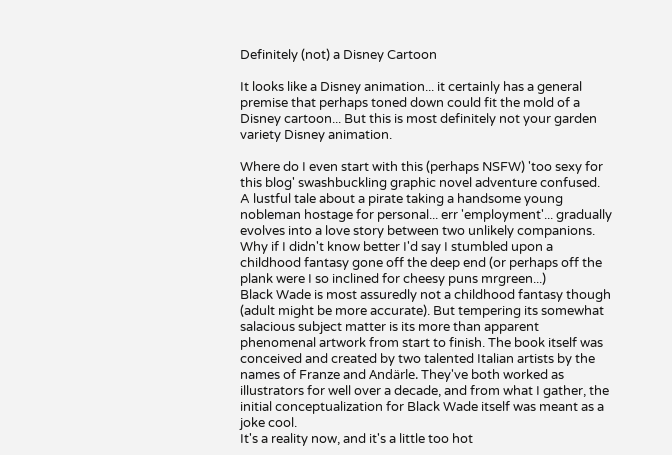Definitely (not) a Disney Cartoon

It looks like a Disney animation... it certainly has a general premise that perhaps toned down could fit the mold of a Disney cartoon... But this is most definitely not your garden variety Disney animation.

Where do I even start with this (perhaps NSFW) 'too sexy for this blog' swashbuckling graphic novel adventure confused. A lustful tale about a pirate taking a handsome young nobleman hostage for personal... err 'employment'... gradually evolves into a love story between two unlikely companions. Why if I didn't know better I'd say I stumbled upon a childhood fantasy gone off the deep end (or perhaps off the plank were I so inclined for cheesy puns mrgreen...)
Black Wade is most assuredly not a childhood fantasy though (adult might be more accurate). But tempering its somewhat salacious subject matter is its more than apparent phenomenal artwork from start to finish. The book itself was conceived and created by two talented Italian artists by the names of Franze and Andärle. They've both worked as illustrators for well over a decade, and from what I gather, the initial conceptualization for Black Wade itself was meant as a joke cool.
It's a reality now, and it's a little too hot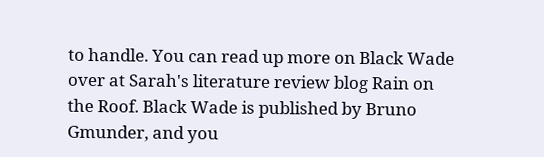to handle. You can read up more on Black Wade over at Sarah's literature review blog Rain on the Roof. Black Wade is published by Bruno Gmunder, and you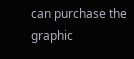can purchase the graphic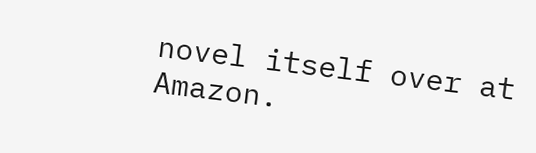novel itself over at Amazon.